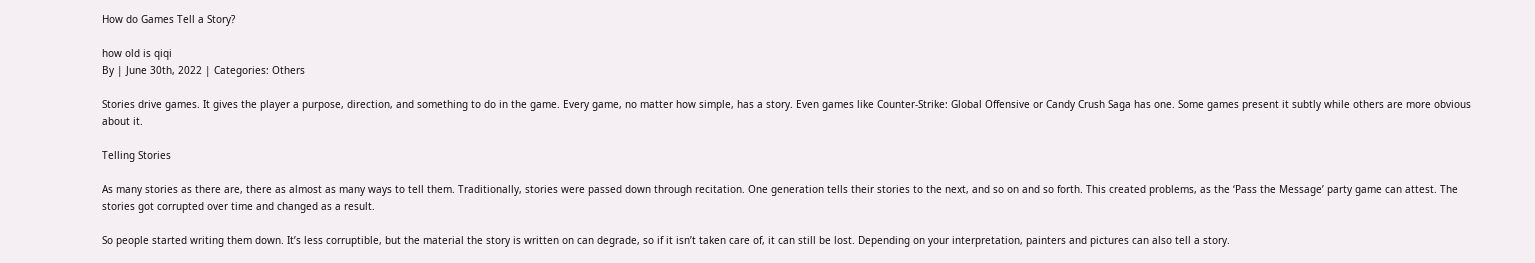How do Games Tell a Story?

how old is qiqi
By | June 30th, 2022 | Categories: Others

Stories drive games. It gives the player a purpose, direction, and something to do in the game. Every game, no matter how simple, has a story. Even games like Counter-Strike: Global Offensive or Candy Crush Saga has one. Some games present it subtly while others are more obvious about it.

Telling Stories

As many stories as there are, there as almost as many ways to tell them. Traditionally, stories were passed down through recitation. One generation tells their stories to the next, and so on and so forth. This created problems, as the ‘Pass the Message’ party game can attest. The stories got corrupted over time and changed as a result.

So people started writing them down. It’s less corruptible, but the material the story is written on can degrade, so if it isn’t taken care of, it can still be lost. Depending on your interpretation, painters and pictures can also tell a story.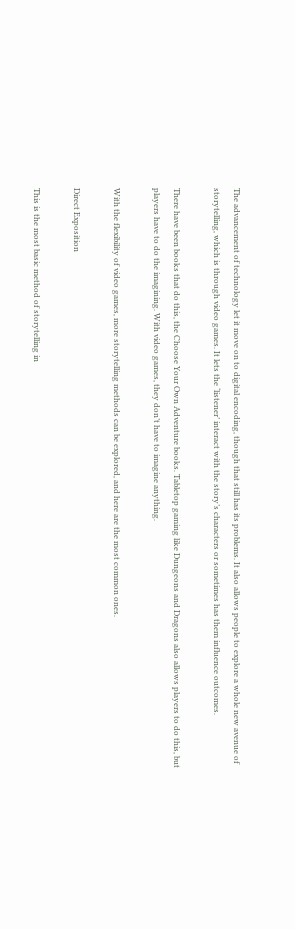The advancement of technology let it move on to digital encoding, though that still has its problems. It also allows people to explore a whole new avenue of storytelling, which is through video games. It lets the ‘listener’ interact with the story’s characters or sometimes has them influence outcomes.

There have been books that do this, the Choose Your Own Adventure books. Tabletop gaming like Dungeons and Dragons also allows players to do this, but players have to do the imagining. With video games, they don’t have to imagine anything.

With the flexibility of video games, more storytelling methods can be explored, and here are the most common ones.

Direct Exposition

This is the most basic method of storytelling in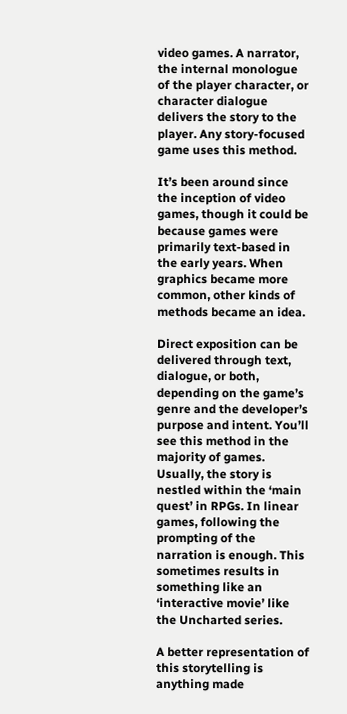video games. A narrator, the internal monologue of the player character, or character dialogue delivers the story to the player. Any story-focused game uses this method.

It’s been around since the inception of video games, though it could be because games were primarily text-based in the early years. When graphics became more common, other kinds of methods became an idea.

Direct exposition can be delivered through text, dialogue, or both, depending on the game’s genre and the developer’s purpose and intent. You’ll see this method in the majority of games. Usually, the story is nestled within the ‘main quest’ in RPGs. In linear games, following the prompting of the narration is enough. This sometimes results in something like an ‘interactive movie’ like the Uncharted series.

A better representation of this storytelling is anything made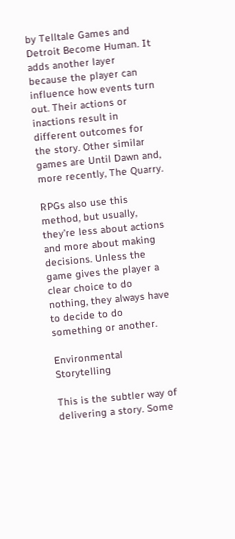by Telltale Games and Detroit Become Human. It adds another layer because the player can influence how events turn out. Their actions or inactions result in different outcomes for the story. Other similar games are Until Dawn and, more recently, The Quarry.

RPGs also use this method, but usually, they’re less about actions and more about making decisions. Unless the game gives the player a clear choice to do nothing, they always have to decide to do something or another.

Environmental Storytelling

This is the subtler way of delivering a story. Some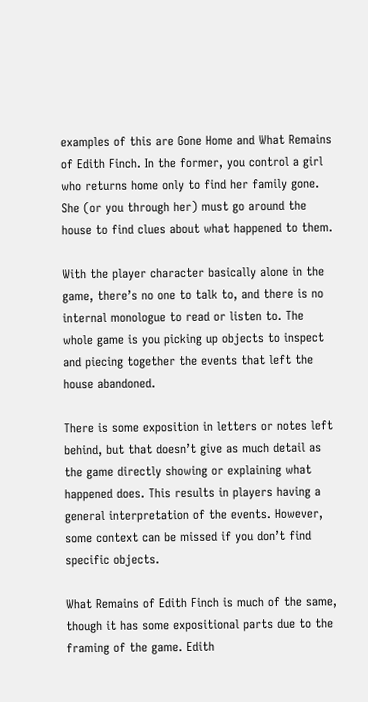examples of this are Gone Home and What Remains of Edith Finch. In the former, you control a girl who returns home only to find her family gone. She (or you through her) must go around the house to find clues about what happened to them.

With the player character basically alone in the game, there’s no one to talk to, and there is no internal monologue to read or listen to. The whole game is you picking up objects to inspect and piecing together the events that left the house abandoned.

There is some exposition in letters or notes left behind, but that doesn’t give as much detail as the game directly showing or explaining what happened does. This results in players having a general interpretation of the events. However, some context can be missed if you don’t find specific objects.

What Remains of Edith Finch is much of the same, though it has some expositional parts due to the framing of the game. Edith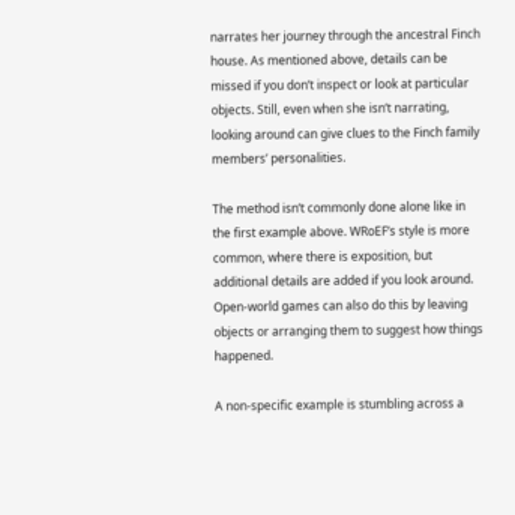narrates her journey through the ancestral Finch house. As mentioned above, details can be missed if you don’t inspect or look at particular objects. Still, even when she isn’t narrating, looking around can give clues to the Finch family members’ personalities.

The method isn’t commonly done alone like in the first example above. WRoEF’s style is more common, where there is exposition, but additional details are added if you look around. Open-world games can also do this by leaving objects or arranging them to suggest how things happened.

A non-specific example is stumbling across a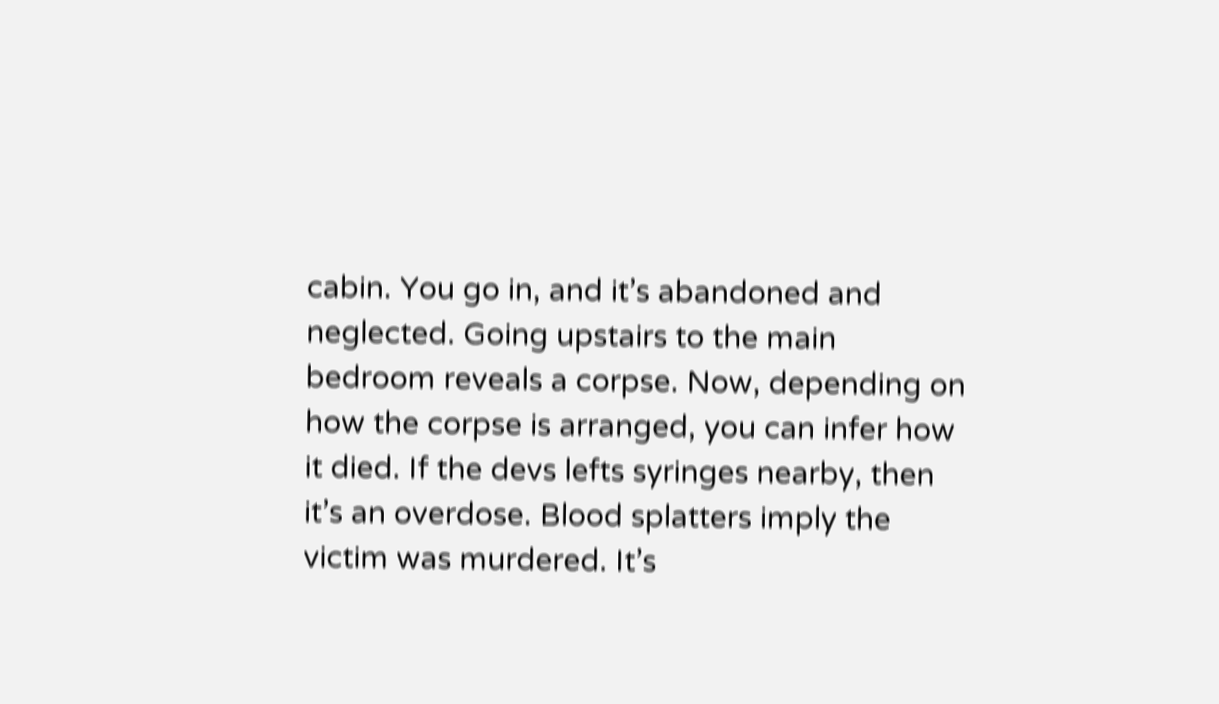cabin. You go in, and it’s abandoned and neglected. Going upstairs to the main bedroom reveals a corpse. Now, depending on how the corpse is arranged, you can infer how it died. If the devs lefts syringes nearby, then it’s an overdose. Blood splatters imply the victim was murdered. It’s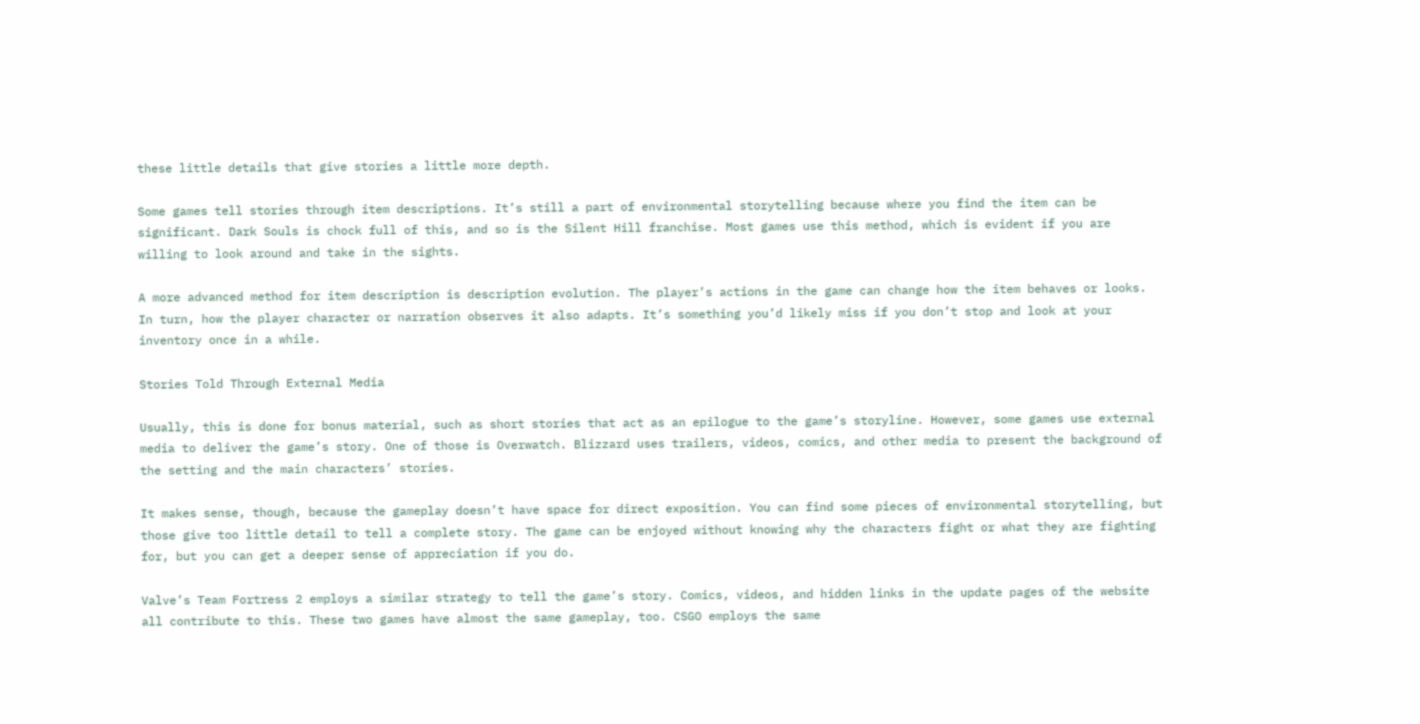these little details that give stories a little more depth.

Some games tell stories through item descriptions. It’s still a part of environmental storytelling because where you find the item can be significant. Dark Souls is chock full of this, and so is the Silent Hill franchise. Most games use this method, which is evident if you are willing to look around and take in the sights.

A more advanced method for item description is description evolution. The player’s actions in the game can change how the item behaves or looks. In turn, how the player character or narration observes it also adapts. It’s something you’d likely miss if you don’t stop and look at your inventory once in a while.

Stories Told Through External Media

Usually, this is done for bonus material, such as short stories that act as an epilogue to the game’s storyline. However, some games use external media to deliver the game’s story. One of those is Overwatch. Blizzard uses trailers, videos, comics, and other media to present the background of the setting and the main characters’ stories.

It makes sense, though, because the gameplay doesn’t have space for direct exposition. You can find some pieces of environmental storytelling, but those give too little detail to tell a complete story. The game can be enjoyed without knowing why the characters fight or what they are fighting for, but you can get a deeper sense of appreciation if you do.

Valve’s Team Fortress 2 employs a similar strategy to tell the game’s story. Comics, videos, and hidden links in the update pages of the website all contribute to this. These two games have almost the same gameplay, too. CSGO employs the same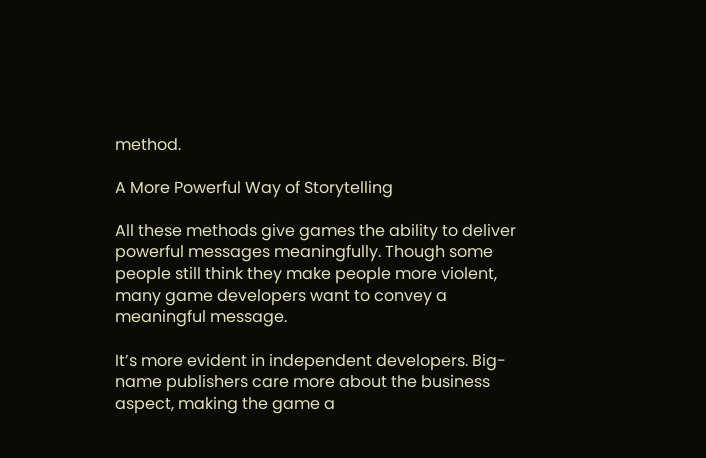method.

A More Powerful Way of Storytelling

All these methods give games the ability to deliver powerful messages meaningfully. Though some people still think they make people more violent, many game developers want to convey a meaningful message.

It’s more evident in independent developers. Big-name publishers care more about the business aspect, making the game a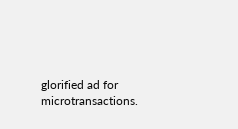glorified ad for microtransactions.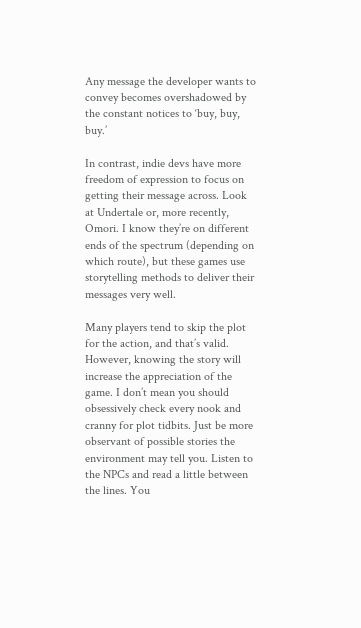Any message the developer wants to convey becomes overshadowed by the constant notices to ‘buy, buy, buy.’

In contrast, indie devs have more freedom of expression to focus on getting their message across. Look at Undertale or, more recently, Omori. I know they’re on different ends of the spectrum (depending on which route), but these games use storytelling methods to deliver their messages very well.

Many players tend to skip the plot for the action, and that’s valid. However, knowing the story will increase the appreciation of the game. I don’t mean you should obsessively check every nook and cranny for plot tidbits. Just be more observant of possible stories the environment may tell you. Listen to the NPCs and read a little between the lines. You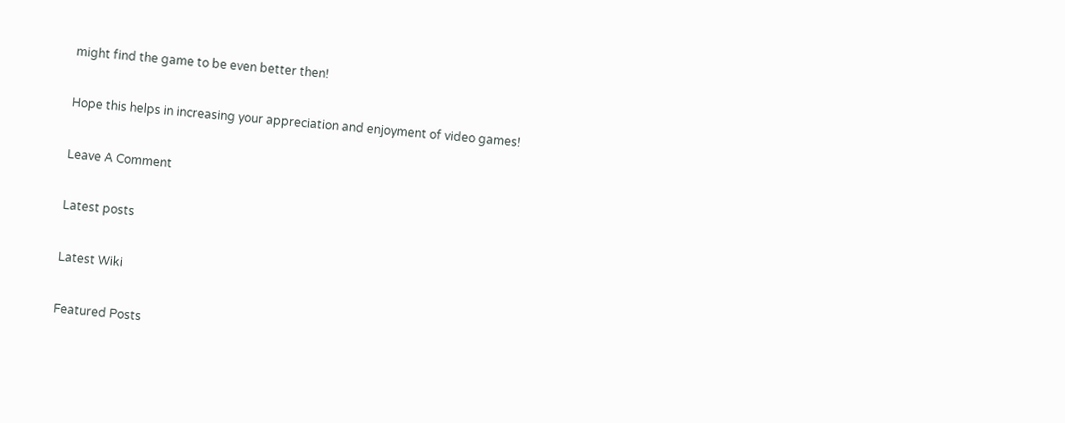might find the game to be even better then!

Hope this helps in increasing your appreciation and enjoyment of video games!

Leave A Comment

Latest posts

Latest Wiki

Featured Posts